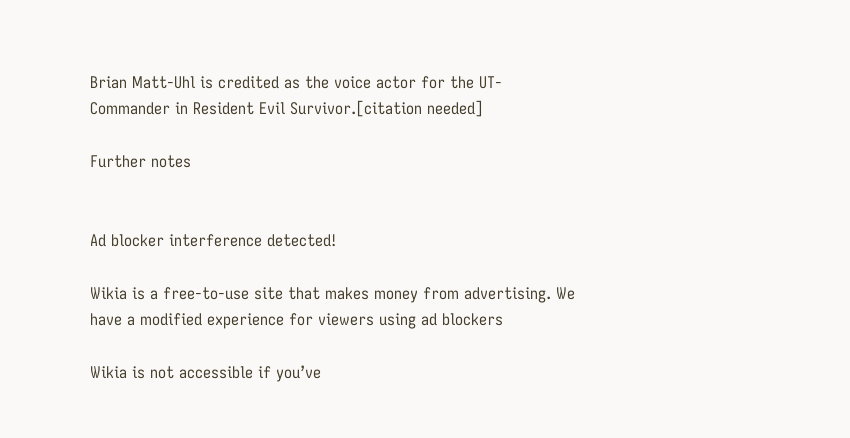Brian Matt-Uhl is credited as the voice actor for the UT-Commander in Resident Evil Survivor.[citation needed]

Further notes


Ad blocker interference detected!

Wikia is a free-to-use site that makes money from advertising. We have a modified experience for viewers using ad blockers

Wikia is not accessible if you’ve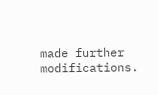made further modifications.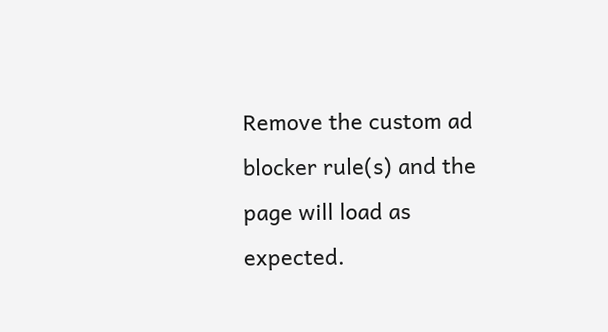Remove the custom ad blocker rule(s) and the page will load as expected.